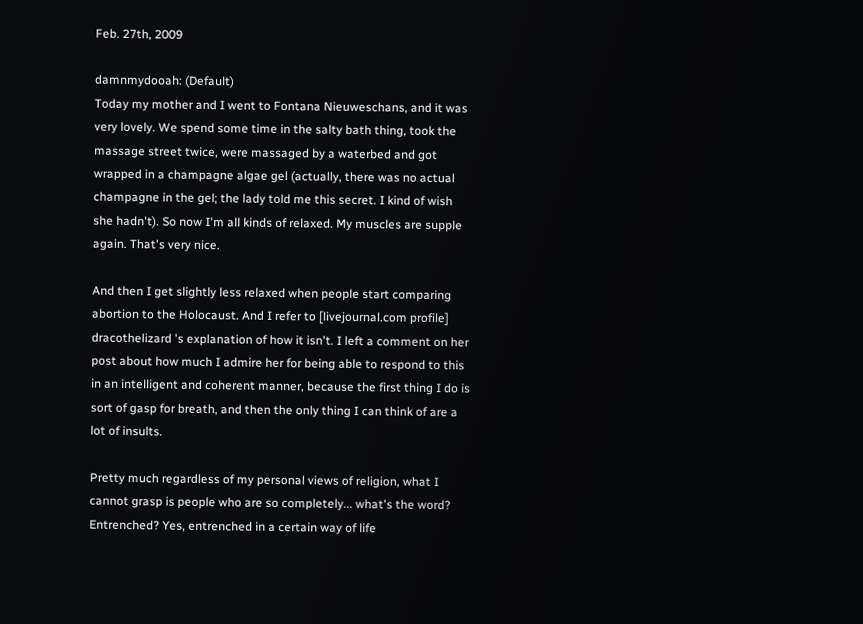Feb. 27th, 2009

damnmydooah: (Default)
Today my mother and I went to Fontana Nieuweschans, and it was very lovely. We spend some time in the salty bath thing, took the massage street twice, were massaged by a waterbed and got wrapped in a champagne algae gel (actually, there was no actual champagne in the gel; the lady told me this secret. I kind of wish she hadn't). So now I'm all kinds of relaxed. My muscles are supple again. That's very nice.

And then I get slightly less relaxed when people start comparing abortion to the Holocaust. And I refer to [livejournal.com profile] dracothelizard 's explanation of how it isn't. I left a comment on her post about how much I admire her for being able to respond to this in an intelligent and coherent manner, because the first thing I do is sort of gasp for breath, and then the only thing I can think of are a lot of insults.

Pretty much regardless of my personal views of religion, what I cannot grasp is people who are so completely... what's the word? Entrenched? Yes, entrenched in a certain way of life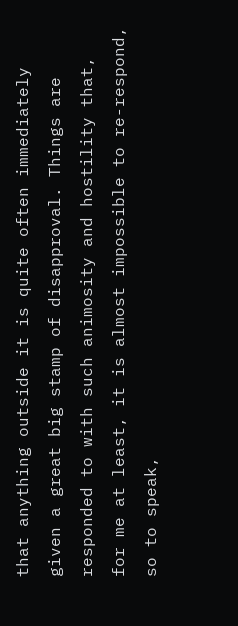that anything outside it is quite often immediately given a great big stamp of disapproval. Things are responded to with such animosity and hostility that, for me at least, it is almost impossible to re-respond, so to speak,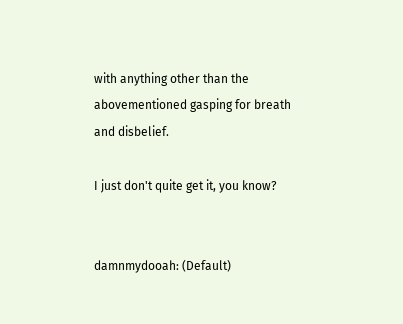with anything other than the abovementioned gasping for breath and disbelief.

I just don't quite get it, you know?


damnmydooah: (Default)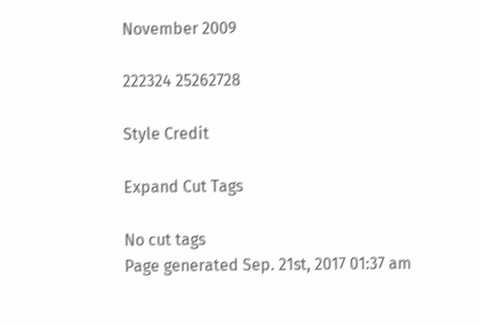November 2009

222324 25262728

Style Credit

Expand Cut Tags

No cut tags
Page generated Sep. 21st, 2017 01:37 am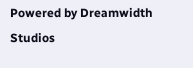Powered by Dreamwidth Studios